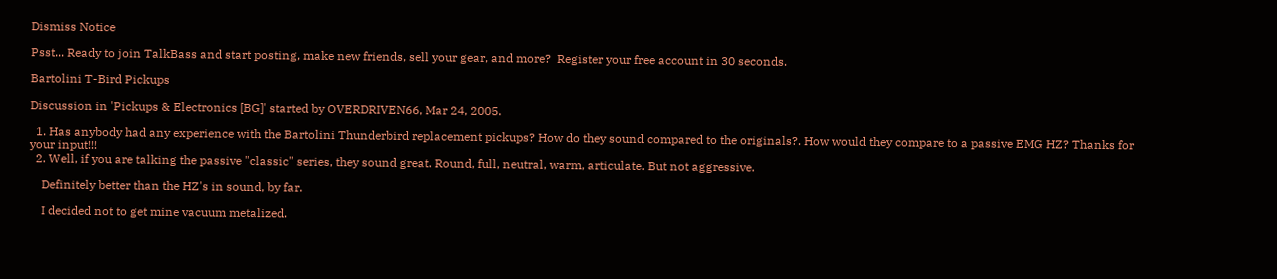Dismiss Notice

Psst... Ready to join TalkBass and start posting, make new friends, sell your gear, and more?  Register your free account in 30 seconds.

Bartolini T-Bird Pickups

Discussion in 'Pickups & Electronics [BG]' started by OVERDRIVEN66, Mar 24, 2005.

  1. Has anybody had any experience with the Bartolini Thunderbird replacement pickups? How do they sound compared to the originals?. How would they compare to a passive EMG HZ? Thanks for your input!!!
  2. Well, if you are talking the passive "classic" series, they sound great. Round, full, neutral, warm, articulate. But not aggressive.

    Definitely better than the HZ's in sound, by far.

    I decided not to get mine vacuum metalized.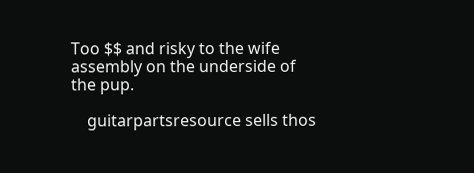Too $$ and risky to the wife assembly on the underside of the pup.

    guitarpartsresource sells thos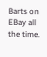Barts on EBay all the time.